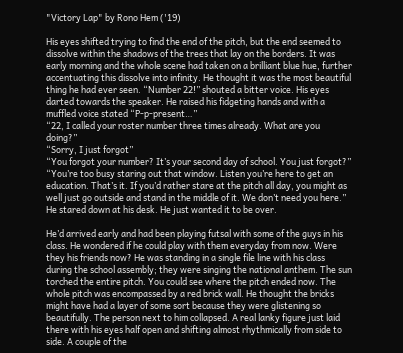"Victory Lap" by Rono Hem ('19)

His eyes shifted trying to find the end of the pitch, but the end seemed to dissolve within the shadows of the trees that lay on the borders. It was early morning and the whole scene had taken on a brilliant blue hue, further accentuating this dissolve into infinity. He thought it was the most beautiful thing he had ever seen. “Number 22!” shouted a bitter voice. His eyes darted towards the speaker. He raised his fidgeting hands and with a muffled voice stated “P-p-present…”
“22, I called your roster number three times already. What are you doing?”
“Sorry, I just forgot”
“You forgot your number? It’s your second day of school. You just forgot?”
“You’re too busy staring out that window. Listen you’re here to get an education. That’s it. If you’d rather stare at the pitch all day, you might as well just go outside and stand in the middle of it. We don’t need you here.”
He stared down at his desk. He just wanted it to be over.

He’d arrived early and had been playing futsal with some of the guys in his class. He wondered if he could play with them everyday from now. Were they his friends now? He was standing in a single file line with his class during the school assembly; they were singing the national anthem. The sun torched the entire pitch. You could see where the pitch ended now. The whole pitch was encompassed by a red brick wall. He thought the bricks might have had a layer of some sort because they were glistening so beautifully. The person next to him collapsed. A real lanky figure just laid there with his eyes half open and shifting almost rhythmically from side to side. A couple of the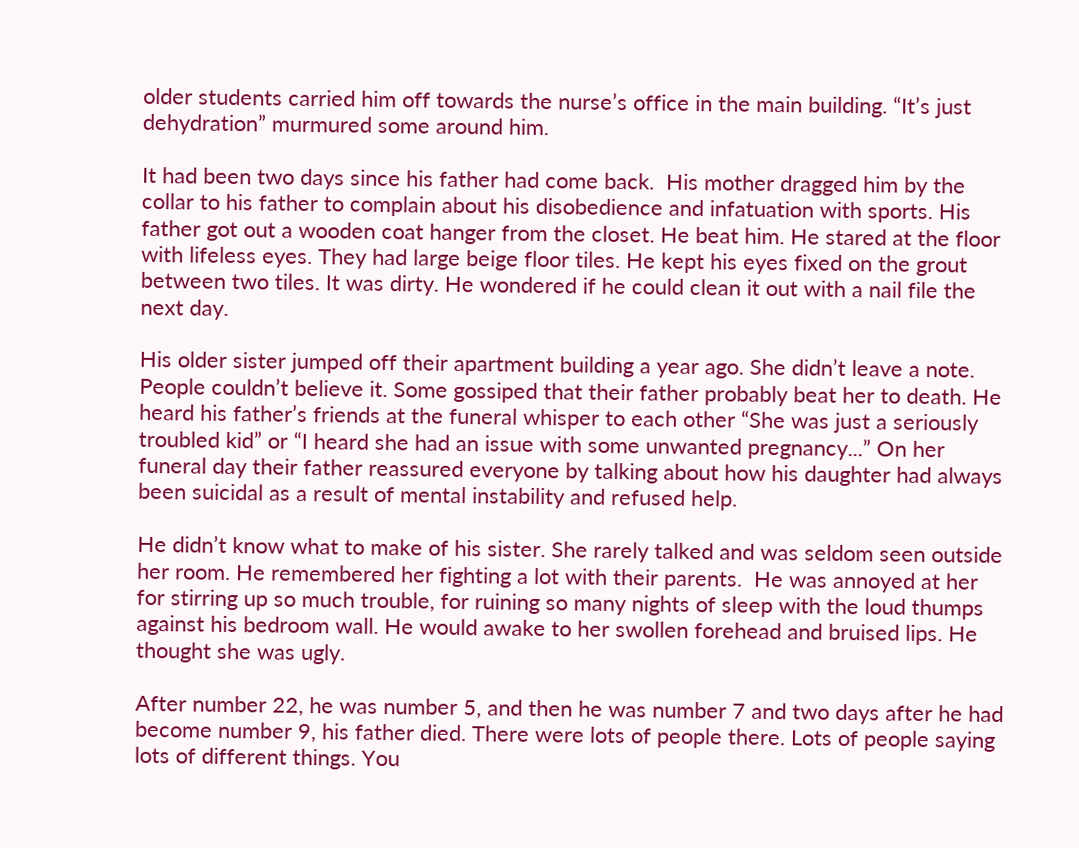older students carried him off towards the nurse’s office in the main building. “It’s just dehydration” murmured some around him.

It had been two days since his father had come back.  His mother dragged him by the collar to his father to complain about his disobedience and infatuation with sports. His father got out a wooden coat hanger from the closet. He beat him. He stared at the floor with lifeless eyes. They had large beige floor tiles. He kept his eyes fixed on the grout between two tiles. It was dirty. He wondered if he could clean it out with a nail file the next day.

His older sister jumped off their apartment building a year ago. She didn’t leave a note. People couldn’t believe it. Some gossiped that their father probably beat her to death. He heard his father’s friends at the funeral whisper to each other “She was just a seriously troubled kid” or “I heard she had an issue with some unwanted pregnancy...” On her funeral day their father reassured everyone by talking about how his daughter had always been suicidal as a result of mental instability and refused help.

He didn’t know what to make of his sister. She rarely talked and was seldom seen outside her room. He remembered her fighting a lot with their parents.  He was annoyed at her for stirring up so much trouble, for ruining so many nights of sleep with the loud thumps against his bedroom wall. He would awake to her swollen forehead and bruised lips. He thought she was ugly.

After number 22, he was number 5, and then he was number 7 and two days after he had become number 9, his father died. There were lots of people there. Lots of people saying lots of different things. You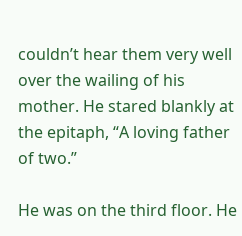couldn’t hear them very well over the wailing of his mother. He stared blankly at the epitaph, “A loving father of two.”

He was on the third floor. He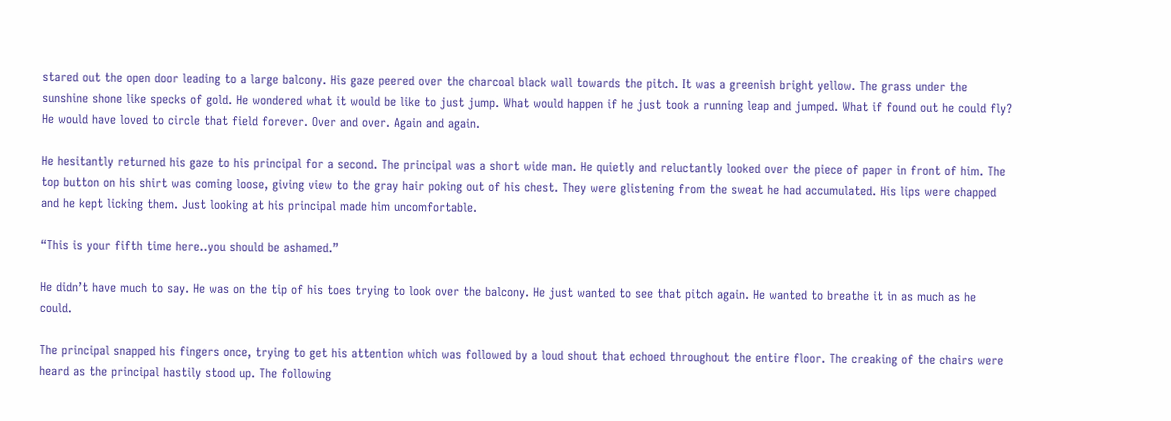stared out the open door leading to a large balcony. His gaze peered over the charcoal black wall towards the pitch. It was a greenish bright yellow. The grass under the sunshine shone like specks of gold. He wondered what it would be like to just jump. What would happen if he just took a running leap and jumped. What if found out he could fly? He would have loved to circle that field forever. Over and over. Again and again.

He hesitantly returned his gaze to his principal for a second. The principal was a short wide man. He quietly and reluctantly looked over the piece of paper in front of him. The top button on his shirt was coming loose, giving view to the gray hair poking out of his chest. They were glistening from the sweat he had accumulated. His lips were chapped and he kept licking them. Just looking at his principal made him uncomfortable.

“This is your fifth time here..you should be ashamed.”

He didn’t have much to say. He was on the tip of his toes trying to look over the balcony. He just wanted to see that pitch again. He wanted to breathe it in as much as he could.

The principal snapped his fingers once, trying to get his attention which was followed by a loud shout that echoed throughout the entire floor. The creaking of the chairs were heard as the principal hastily stood up. The following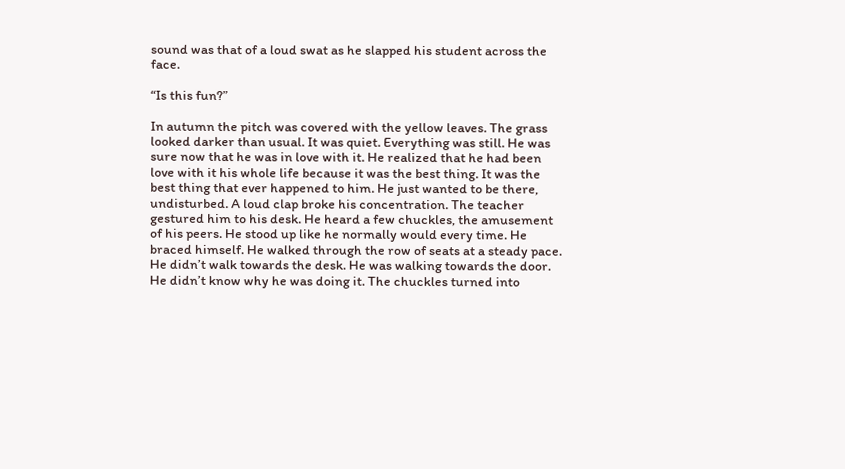sound was that of a loud swat as he slapped his student across the face.

“Is this fun?”

In autumn the pitch was covered with the yellow leaves. The grass looked darker than usual. It was quiet. Everything was still. He was sure now that he was in love with it. He realized that he had been love with it his whole life because it was the best thing. It was the best thing that ever happened to him. He just wanted to be there, undisturbed. A loud clap broke his concentration. The teacher gestured him to his desk. He heard a few chuckles, the amusement of his peers. He stood up like he normally would every time. He braced himself. He walked through the row of seats at a steady pace. He didn’t walk towards the desk. He was walking towards the door. He didn’t know why he was doing it. The chuckles turned into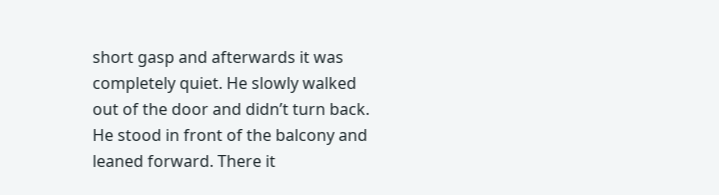short gasp and afterwards it was completely quiet. He slowly walked out of the door and didn’t turn back. He stood in front of the balcony and leaned forward. There it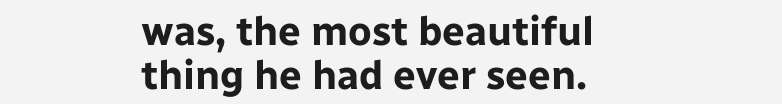was, the most beautiful thing he had ever seen.